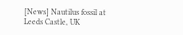[News] Nautilus fossil at Leeds Castle, UK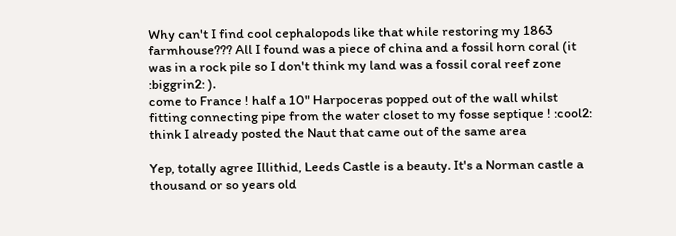Why can't I find cool cephalopods like that while restoring my 1863 farmhouse??? All I found was a piece of china and a fossil horn coral (it was in a rock pile so I don't think my land was a fossil coral reef zone :biggrin2: ).
come to France ! half a 10" Harpoceras popped out of the wall whilst fitting connecting pipe from the water closet to my fosse septique ! :cool2:
think I already posted the Naut that came out of the same area

Yep, totally agree Illithid, Leeds Castle is a beauty. It's a Norman castle a thousand or so years old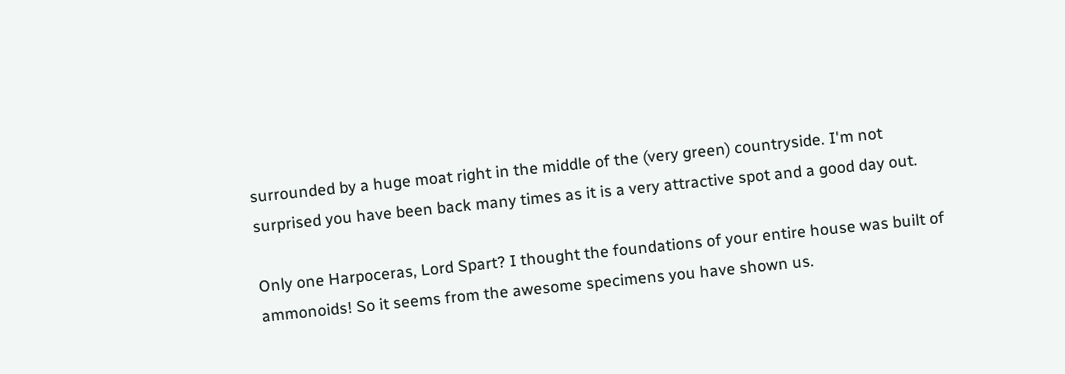surrounded by a huge moat right in the middle of the (very green) countryside. I'm not surprised you have been back many times as it is a very attractive spot and a good day out.

Only one Harpoceras, Lord Spart? I thought the foundations of your entire house was built of ammonoids! So it seems from the awesome specimens you have shown us.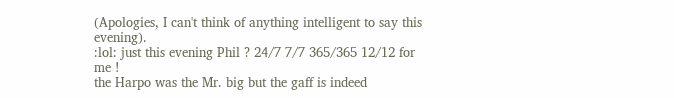(Apologies, I can't think of anything intelligent to say this evening).
:lol: just this evening Phil ? 24/7 7/7 365/365 12/12 for me !
the Harpo was the Mr. big but the gaff is indeed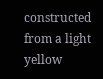constructed from a light yellow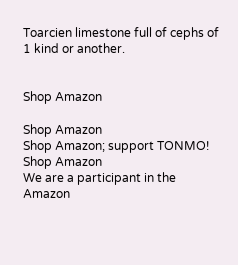Toarcien limestone full of cephs of 1 kind or another.


Shop Amazon

Shop Amazon
Shop Amazon; support TONMO!
Shop Amazon
We are a participant in the Amazon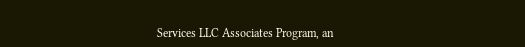Services LLC Associates Program, an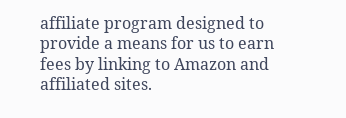affiliate program designed to provide a means for us to earn fees by linking to Amazon and affiliated sites.